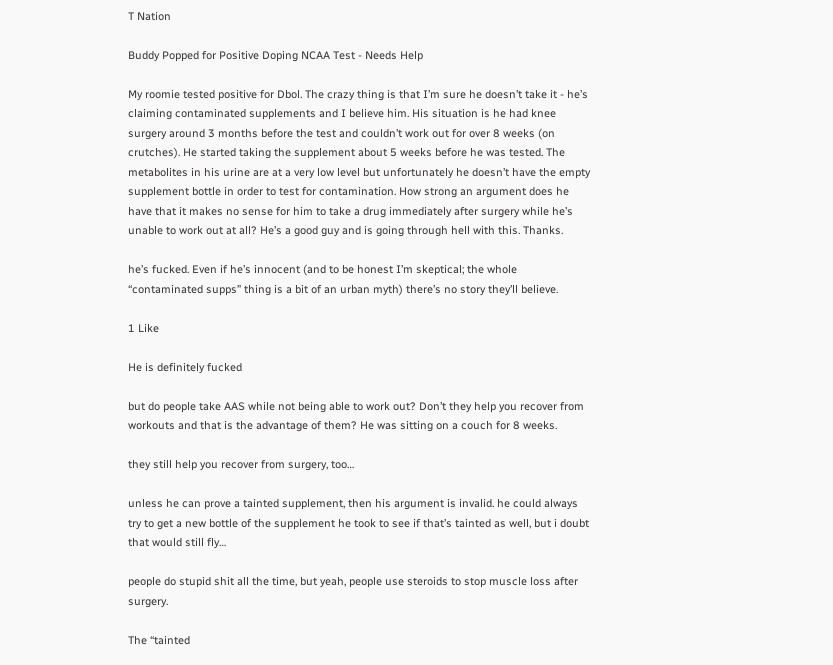T Nation

Buddy Popped for Positive Doping NCAA Test - Needs Help

My roomie tested positive for Dbol. The crazy thing is that I’m sure he doesn’t take it - he’s claiming contaminated supplements and I believe him. His situation is he had knee surgery around 3 months before the test and couldn’t work out for over 8 weeks (on crutches). He started taking the supplement about 5 weeks before he was tested. The metabolites in his urine are at a very low level but unfortunately he doesn’t have the empty supplement bottle in order to test for contamination. How strong an argument does he have that it makes no sense for him to take a drug immediately after surgery while he’s unable to work out at all? He’s a good guy and is going through hell with this. Thanks.

he’s fucked. Even if he’s innocent (and to be honest I’m skeptical; the whole “contaminated supps” thing is a bit of an urban myth) there’s no story they’ll believe.

1 Like

He is definitely fucked

but do people take AAS while not being able to work out? Don’t they help you recover from workouts and that is the advantage of them? He was sitting on a couch for 8 weeks.

they still help you recover from surgery, too…

unless he can prove a tainted supplement, then his argument is invalid. he could always try to get a new bottle of the supplement he took to see if that’s tainted as well, but i doubt that would still fly…

people do stupid shit all the time, but yeah, people use steroids to stop muscle loss after surgery.

The “tainted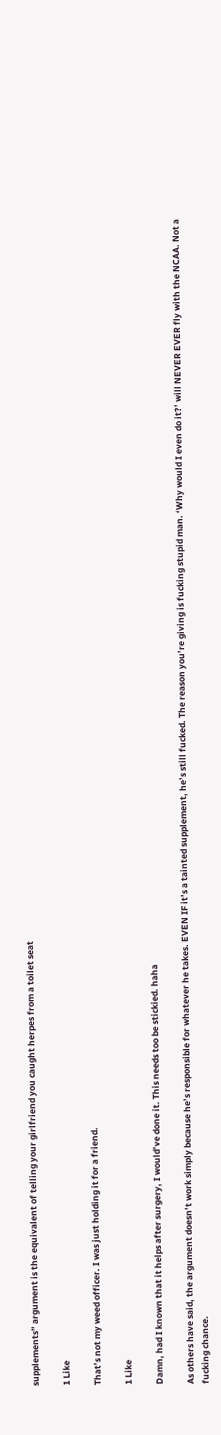supplements” argument is the equivalent of telling your girlfriend you caught herpes from a toilet seat

1 Like

That’s not my weed officer. I was just holding it for a friend.

1 Like

Damn, had I known that it helps after surgery, I would’ve done it. This needs too be stickied. haha

As others have said, the argument doesn’t work simply because he’s responsible for whatever he takes. EVEN IF it’s a tainted supplement, he’s still fucked. The reason you’re giving is fucking stupid man. ‘Why would I even do it?’ will NEVER EVER fly with the NCAA. Not a fucking chance.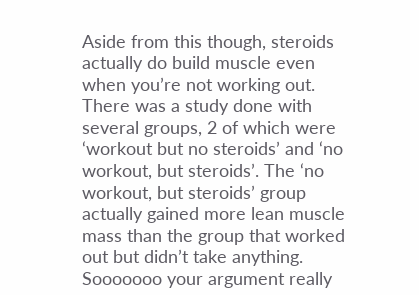Aside from this though, steroids actually do build muscle even when you’re not working out. There was a study done with several groups, 2 of which were ‘workout but no steroids’ and ‘no workout, but steroids’. The ‘no workout, but steroids’ group actually gained more lean muscle mass than the group that worked out but didn’t take anything. Sooooooo your argument really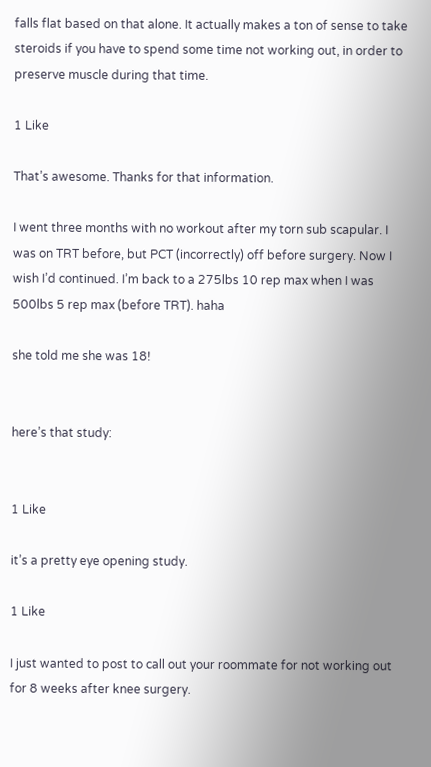falls flat based on that alone. It actually makes a ton of sense to take steroids if you have to spend some time not working out, in order to preserve muscle during that time.

1 Like

That’s awesome. Thanks for that information.

I went three months with no workout after my torn sub scapular. I was on TRT before, but PCT (incorrectly) off before surgery. Now I wish I’d continued. I’m back to a 275lbs 10 rep max when I was 500lbs 5 rep max (before TRT). haha

she told me she was 18!


here’s that study:


1 Like

it’s a pretty eye opening study.

1 Like

I just wanted to post to call out your roommate for not working out for 8 weeks after knee surgery.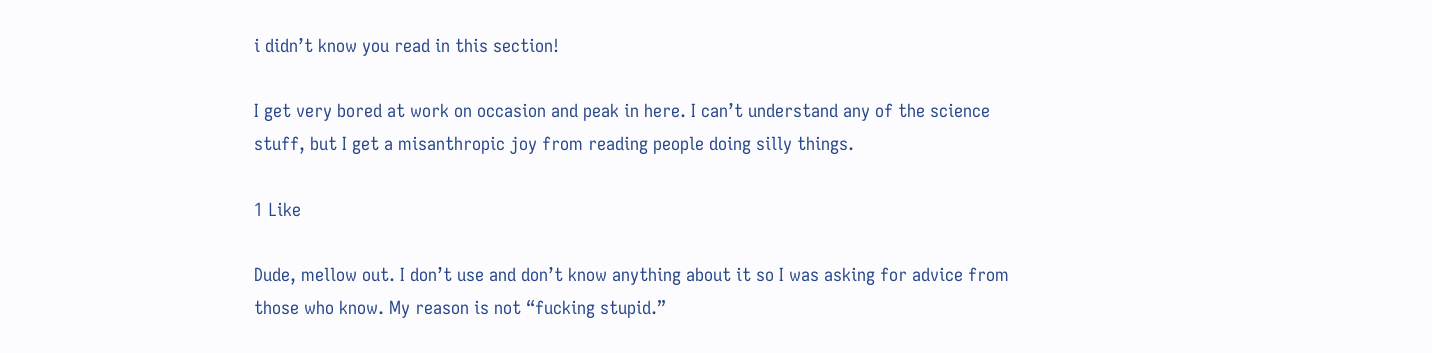i didn’t know you read in this section!

I get very bored at work on occasion and peak in here. I can’t understand any of the science stuff, but I get a misanthropic joy from reading people doing silly things.

1 Like

Dude, mellow out. I don’t use and don’t know anything about it so I was asking for advice from those who know. My reason is not “fucking stupid.”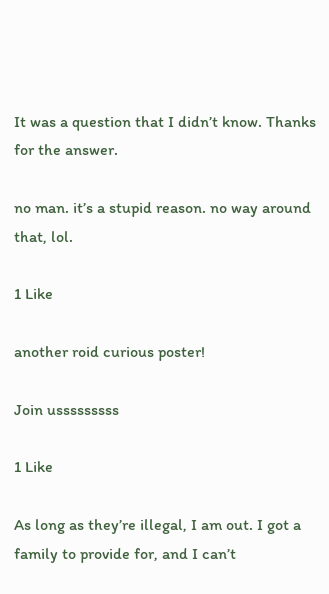It was a question that I didn’t know. Thanks for the answer.

no man. it’s a stupid reason. no way around that, lol.

1 Like

another roid curious poster!

Join usssssssss

1 Like

As long as they’re illegal, I am out. I got a family to provide for, and I can’t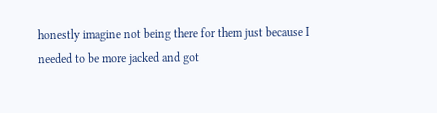honestly imagine not being there for them just because I needed to be more jacked and got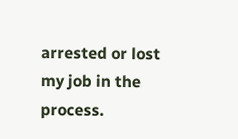arrested or lost my job in the process.